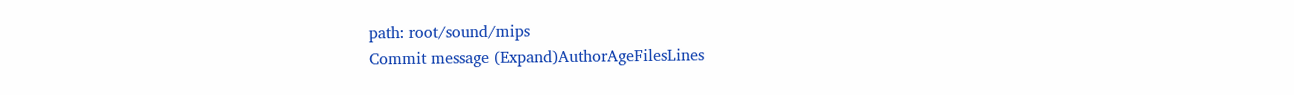path: root/sound/mips
Commit message (Expand)AuthorAgeFilesLines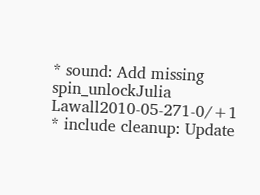* sound: Add missing spin_unlockJulia Lawall2010-05-271-0/+1
* include cleanup: Update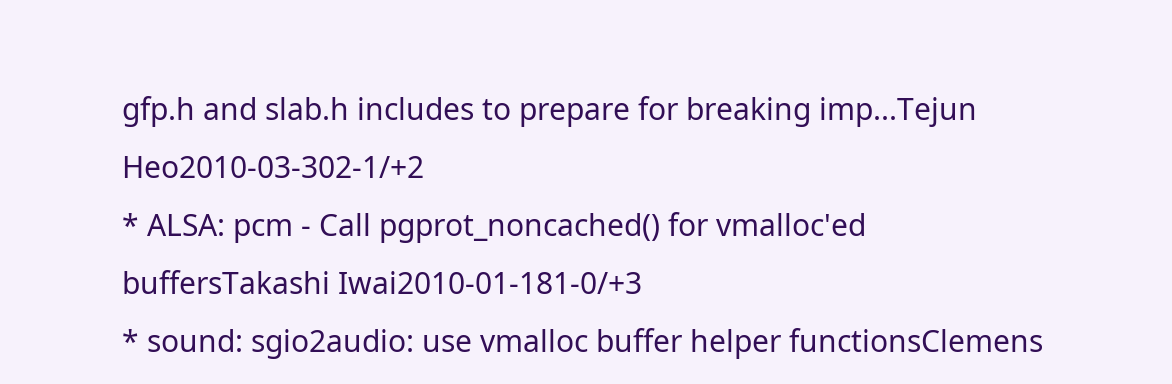gfp.h and slab.h includes to prepare for breaking imp...Tejun Heo2010-03-302-1/+2
* ALSA: pcm - Call pgprot_noncached() for vmalloc'ed buffersTakashi Iwai2010-01-181-0/+3
* sound: sgio2audio: use vmalloc buffer helper functionsClemens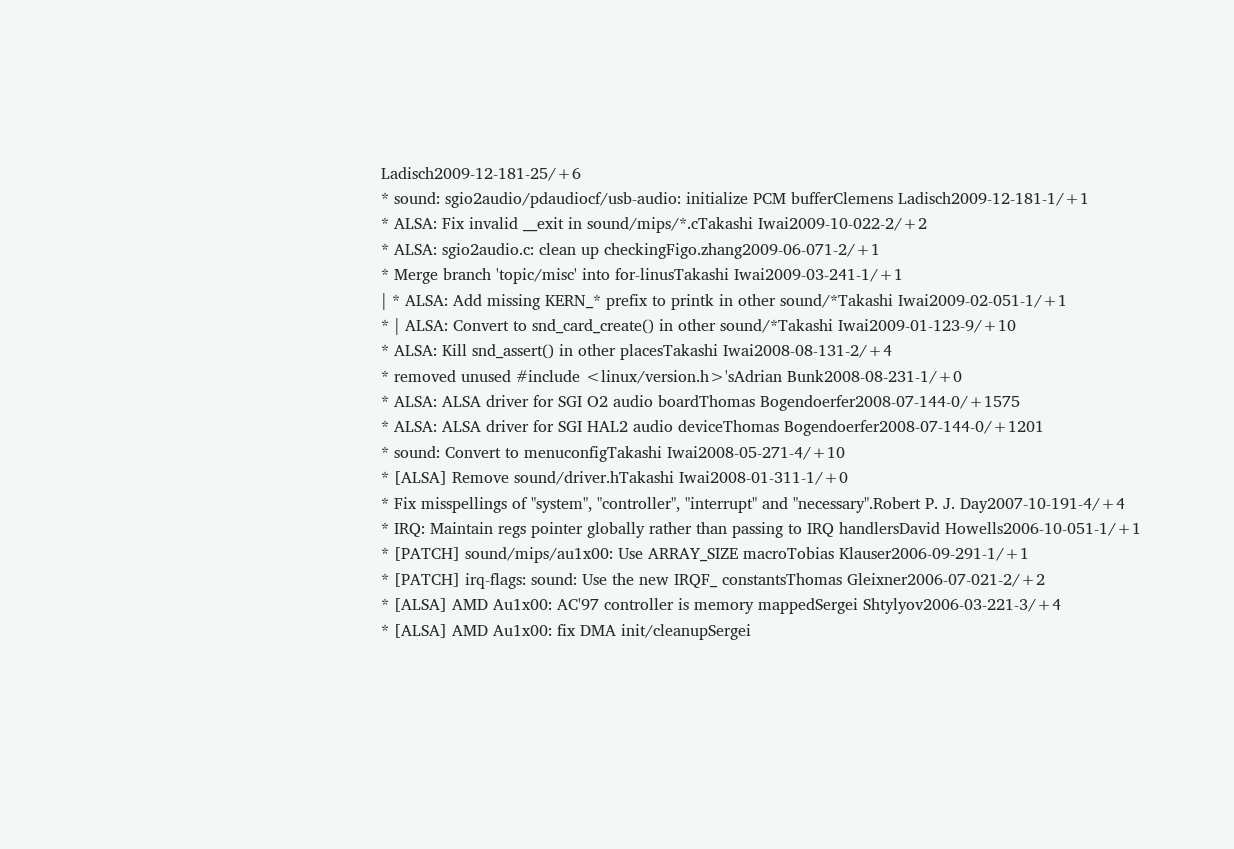Ladisch2009-12-181-25/+6
* sound: sgio2audio/pdaudiocf/usb-audio: initialize PCM bufferClemens Ladisch2009-12-181-1/+1
* ALSA: Fix invalid __exit in sound/mips/*.cTakashi Iwai2009-10-022-2/+2
* ALSA: sgio2audio.c: clean up checkingFigo.zhang2009-06-071-2/+1
* Merge branch 'topic/misc' into for-linusTakashi Iwai2009-03-241-1/+1
| * ALSA: Add missing KERN_* prefix to printk in other sound/*Takashi Iwai2009-02-051-1/+1
* | ALSA: Convert to snd_card_create() in other sound/*Takashi Iwai2009-01-123-9/+10
* ALSA: Kill snd_assert() in other placesTakashi Iwai2008-08-131-2/+4
* removed unused #include <linux/version.h>'sAdrian Bunk2008-08-231-1/+0
* ALSA: ALSA driver for SGI O2 audio boardThomas Bogendoerfer2008-07-144-0/+1575
* ALSA: ALSA driver for SGI HAL2 audio deviceThomas Bogendoerfer2008-07-144-0/+1201
* sound: Convert to menuconfigTakashi Iwai2008-05-271-4/+10
* [ALSA] Remove sound/driver.hTakashi Iwai2008-01-311-1/+0
* Fix misspellings of "system", "controller", "interrupt" and "necessary".Robert P. J. Day2007-10-191-4/+4
* IRQ: Maintain regs pointer globally rather than passing to IRQ handlersDavid Howells2006-10-051-1/+1
* [PATCH] sound/mips/au1x00: Use ARRAY_SIZE macroTobias Klauser2006-09-291-1/+1
* [PATCH] irq-flags: sound: Use the new IRQF_ constantsThomas Gleixner2006-07-021-2/+2
* [ALSA] AMD Au1x00: AC'97 controller is memory mappedSergei Shtylyov2006-03-221-3/+4
* [ALSA] AMD Au1x00: fix DMA init/cleanupSergei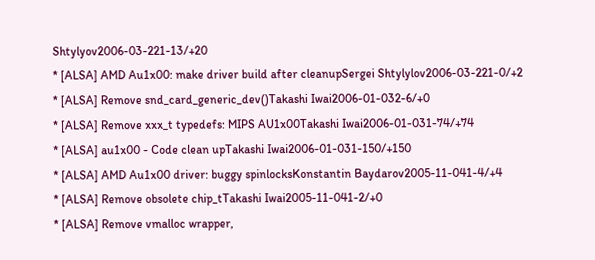Shtylyov2006-03-221-13/+20
* [ALSA] AMD Au1x00: make driver build after cleanupSergei Shtylylov2006-03-221-0/+2
* [ALSA] Remove snd_card_generic_dev()Takashi Iwai2006-01-032-6/+0
* [ALSA] Remove xxx_t typedefs: MIPS AU1x00Takashi Iwai2006-01-031-74/+74
* [ALSA] au1x00 - Code clean upTakashi Iwai2006-01-031-150/+150
* [ALSA] AMD Au1x00 driver: buggy spinlocksKonstantin Baydarov2005-11-041-4/+4
* [ALSA] Remove obsolete chip_tTakashi Iwai2005-11-041-2/+0
* [ALSA] Remove vmalloc wrapper,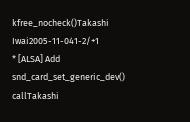kfree_nocheck()Takashi Iwai2005-11-041-2/+1
* [ALSA] Add snd_card_set_generic_dev() callTakashi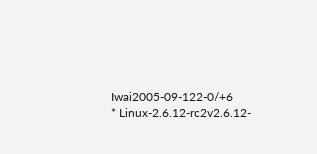Iwai2005-09-122-0/+6
* Linux-2.6.12-rc2v2.6.12-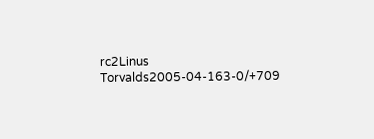rc2Linus Torvalds2005-04-163-0/+709